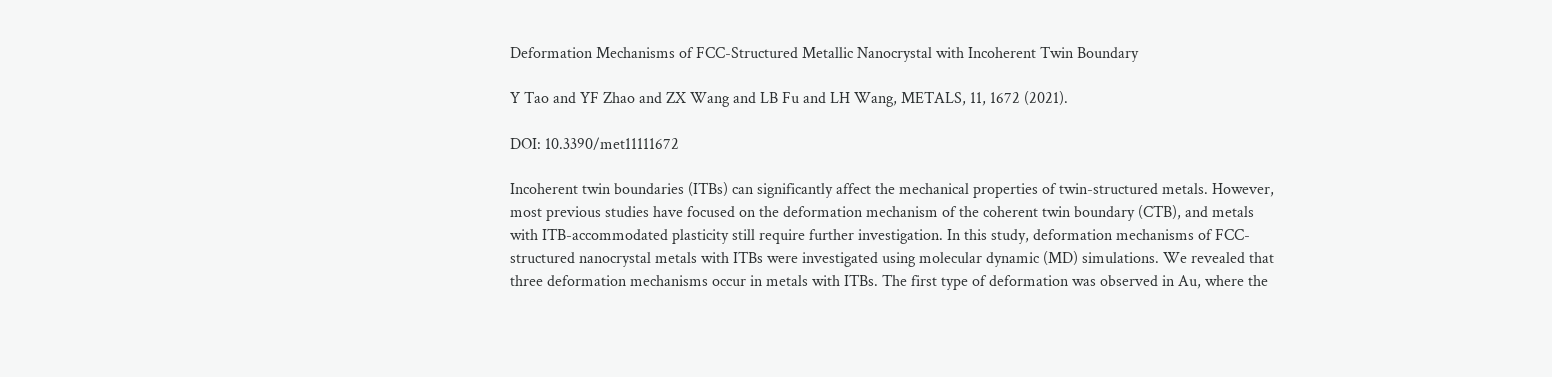Deformation Mechanisms of FCC-Structured Metallic Nanocrystal with Incoherent Twin Boundary

Y Tao and YF Zhao and ZX Wang and LB Fu and LH Wang, METALS, 11, 1672 (2021).

DOI: 10.3390/met11111672

Incoherent twin boundaries (ITBs) can significantly affect the mechanical properties of twin-structured metals. However, most previous studies have focused on the deformation mechanism of the coherent twin boundary (CTB), and metals with ITB-accommodated plasticity still require further investigation. In this study, deformation mechanisms of FCC-structured nanocrystal metals with ITBs were investigated using molecular dynamic (MD) simulations. We revealed that three deformation mechanisms occur in metals with ITBs. The first type of deformation was observed in Au, where the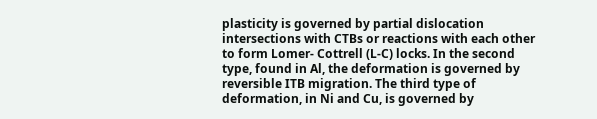plasticity is governed by partial dislocation intersections with CTBs or reactions with each other to form Lomer- Cottrell (L-C) locks. In the second type, found in Al, the deformation is governed by reversible ITB migration. The third type of deformation, in Ni and Cu, is governed by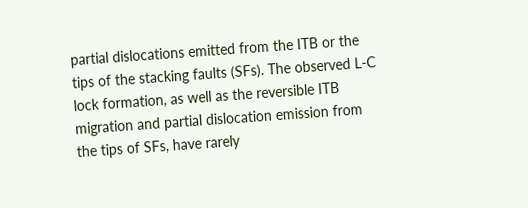partial dislocations emitted from the ITB or the tips of the stacking faults (SFs). The observed L-C lock formation, as well as the reversible ITB migration and partial dislocation emission from the tips of SFs, have rarely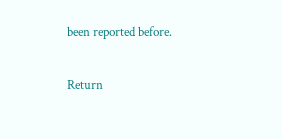been reported before.

Return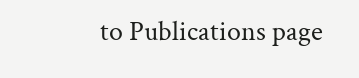to Publications page